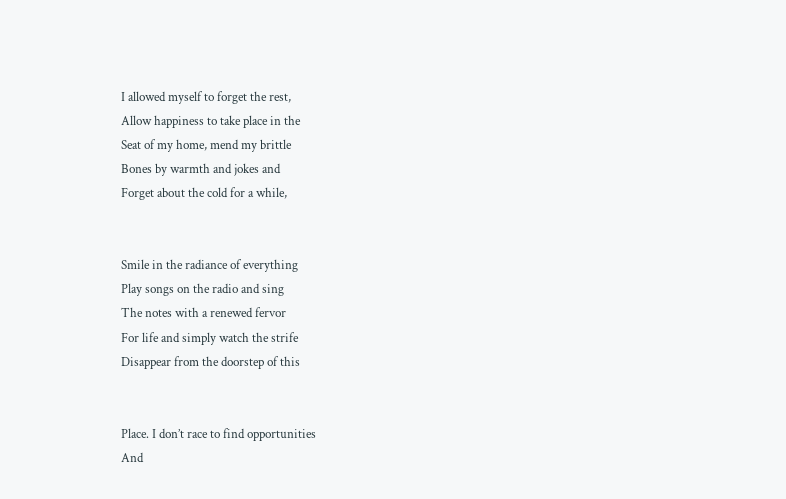I allowed myself to forget the rest,
Allow happiness to take place in the
Seat of my home, mend my brittle
Bones by warmth and jokes and
Forget about the cold for a while,


Smile in the radiance of everything
Play songs on the radio and sing
The notes with a renewed fervor
For life and simply watch the strife
Disappear from the doorstep of this


Place. I don’t race to find opportunities
And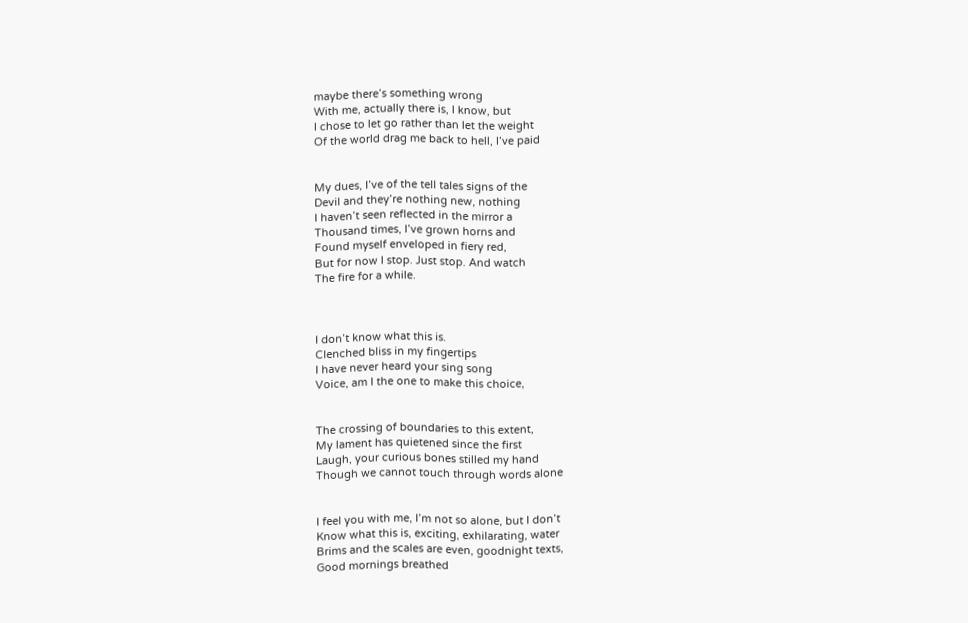maybe there’s something wrong
With me, actually there is, I know, but
I chose to let go rather than let the weight
Of the world drag me back to hell, I’ve paid


My dues, I’ve of the tell tales signs of the
Devil and they’re nothing new, nothing
I haven’t seen reflected in the mirror a
Thousand times, I’ve grown horns and
Found myself enveloped in fiery red,
But for now I stop. Just stop. And watch
The fire for a while.



I don’t know what this is.
Clenched bliss in my fingertips
I have never heard your sing song
Voice, am I the one to make this choice,


The crossing of boundaries to this extent,
My lament has quietened since the first
Laugh, your curious bones stilled my hand
Though we cannot touch through words alone


I feel you with me, I’m not so alone, but I don’t
Know what this is, exciting, exhilarating, water
Brims and the scales are even, goodnight texts,
Good mornings breathed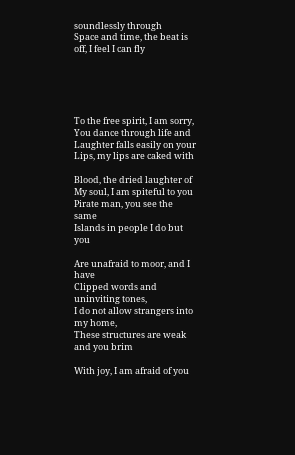soundlessly through
Space and time, the beat is off, I feel I can fly





To the free spirit, I am sorry,
You dance through life and
Laughter falls easily on your
Lips, my lips are caked with

Blood, the dried laughter of
My soul, I am spiteful to you
Pirate man, you see the same
Islands in people I do but you

Are unafraid to moor, and I have
Clipped words and uninviting tones,
I do not allow strangers into my home,
These structures are weak and you brim

With joy, I am afraid of you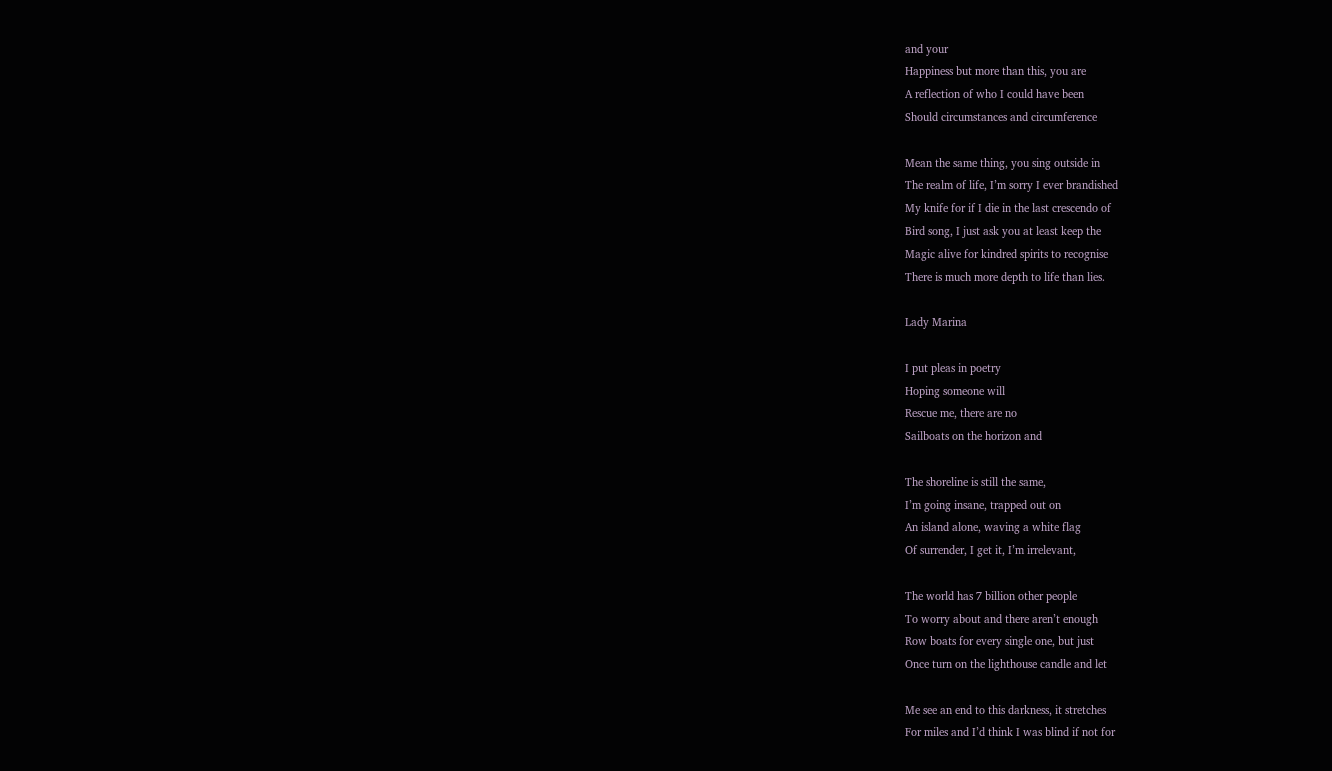and your
Happiness but more than this, you are
A reflection of who I could have been
Should circumstances and circumference

Mean the same thing, you sing outside in
The realm of life, I’m sorry I ever brandished
My knife for if I die in the last crescendo of
Bird song, I just ask you at least keep the
Magic alive for kindred spirits to recognise
There is much more depth to life than lies.

Lady Marina

I put pleas in poetry
Hoping someone will
Rescue me, there are no
Sailboats on the horizon and

The shoreline is still the same,
I’m going insane, trapped out on
An island alone, waving a white flag
Of surrender, I get it, I’m irrelevant,

The world has 7 billion other people
To worry about and there aren’t enough
Row boats for every single one, but just
Once turn on the lighthouse candle and let

Me see an end to this darkness, it stretches
For miles and I’d think I was blind if not for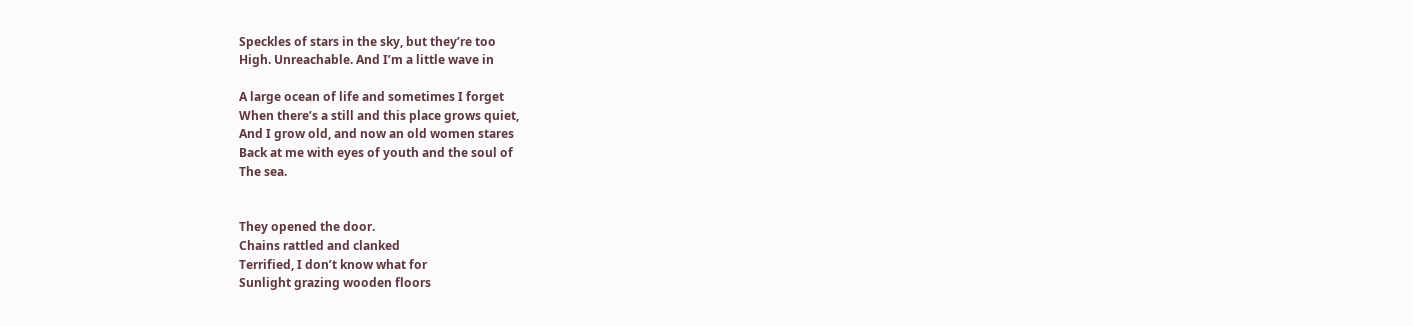Speckles of stars in the sky, but they’re too
High. Unreachable. And I’m a little wave in

A large ocean of life and sometimes I forget
When there’s a still and this place grows quiet,
And I grow old, and now an old women stares
Back at me with eyes of youth and the soul of
The sea.


They opened the door.
Chains rattled and clanked
Terrified, I don’t know what for
Sunlight grazing wooden floors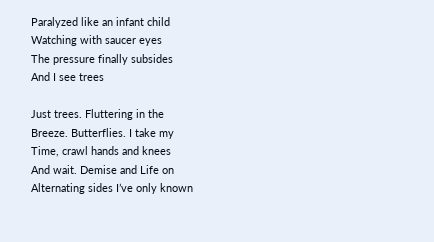Paralyzed like an infant child
Watching with saucer eyes
The pressure finally subsides
And I see trees

Just trees. Fluttering in the
Breeze. Butterflies. I take my
Time, crawl hands and knees
And wait. Demise and Life on
Alternating sides I’ve only known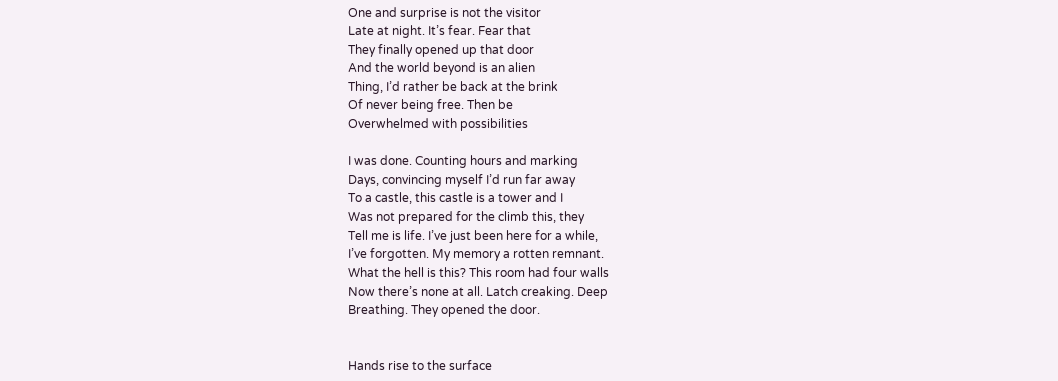One and surprise is not the visitor
Late at night. It’s fear. Fear that
They finally opened up that door
And the world beyond is an alien
Thing, I’d rather be back at the brink
Of never being free. Then be
Overwhelmed with possibilities

I was done. Counting hours and marking
Days, convincing myself I’d run far away
To a castle, this castle is a tower and I
Was not prepared for the climb this, they
Tell me is life. I’ve just been here for a while,
I’ve forgotten. My memory a rotten remnant.
What the hell is this? This room had four walls
Now there’s none at all. Latch creaking. Deep
Breathing. They opened the door.


Hands rise to the surface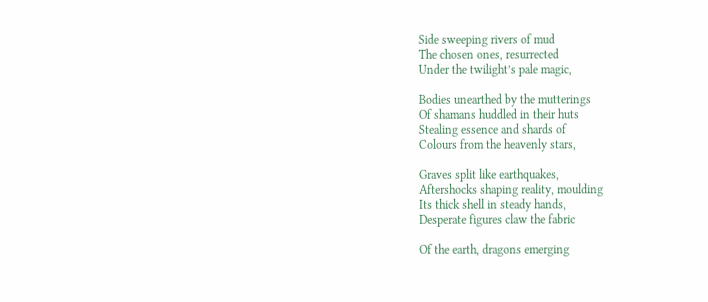Side sweeping rivers of mud
The chosen ones, resurrected
Under the twilight’s pale magic,

Bodies unearthed by the mutterings
Of shamans huddled in their huts
Stealing essence and shards of
Colours from the heavenly stars,

Graves split like earthquakes,
Aftershocks shaping reality, moulding
Its thick shell in steady hands,
Desperate figures claw the fabric

Of the earth, dragons emerging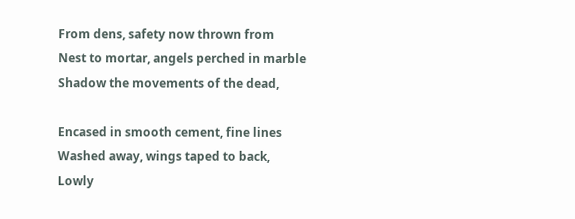From dens, safety now thrown from
Nest to mortar, angels perched in marble
Shadow the movements of the dead,

Encased in smooth cement, fine lines
Washed away, wings taped to back,
Lowly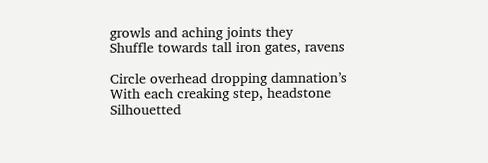growls and aching joints they
Shuffle towards tall iron gates, ravens

Circle overhead dropping damnation’s
With each creaking step, headstone
Silhouetted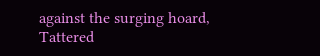against the surging hoard,
Tattered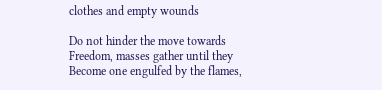clothes and empty wounds

Do not hinder the move towards
Freedom, masses gather until they
Become one engulfed by the flames,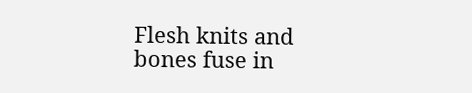Flesh knits and bones fuse in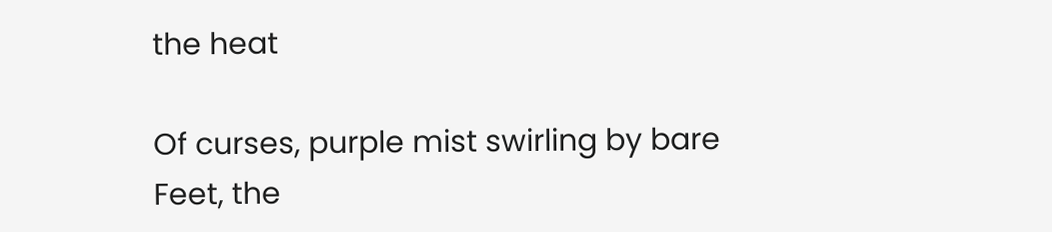the heat

Of curses, purple mist swirling by bare
Feet, the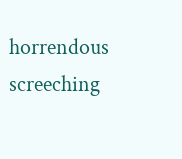horrendous screeching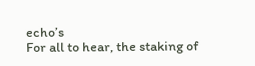echo’s
For all to hear, the staking of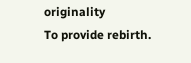originality
To provide rebirth.